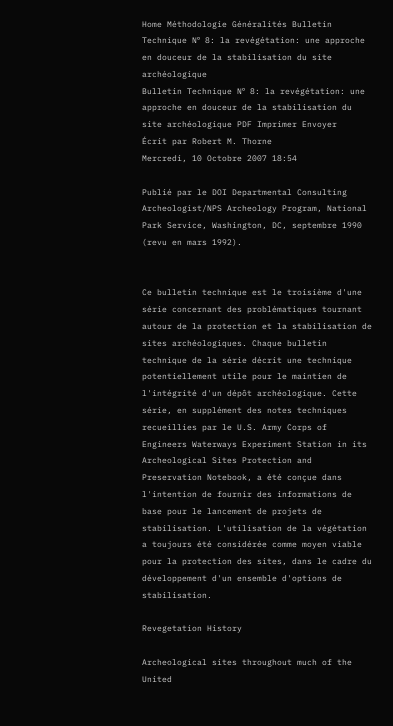Home Méthodologie Généralités Bulletin Technique Nº 8: la revégétation: une approche en douceur de la stabilisation du site archéologique
Bulletin Technique Nº 8: la revégétation: une approche en douceur de la stabilisation du site archéologique PDF Imprimer Envoyer
Écrit par Robert M. Thorne
Mercredi, 10 Octobre 2007 18:54

Publié par le DOI Departmental Consulting Archeologist/NPS Archeology Program, National Park Service, Washington, DC, septembre 1990 (revu en mars 1992).


Ce bulletin technique est le troisième d'une série concernant des problématiques tournant autour de la protection et la stabilisation de sites archéologiques. Chaque bulletin technique de la série décrit une technique potentiellement utile pour le maintien de l'intégrité d'un dépôt archéologique. Cette série, en supplément des notes techniques recueillies par le U.S. Army Corps of Engineers Waterways Experiment Station in its Archeological Sites Protection and Preservation Notebook, a été conçue dans l'intention de fournir des informations de base pour le lancement de projets de stabilisation. L'utilisation de la végétation a toujours été considérée comme moyen viable pour la protection des sites, dans le cadre du développement d'un ensemble d'options de stabilisation.

Revegetation History

Archeological sites throughout much of the United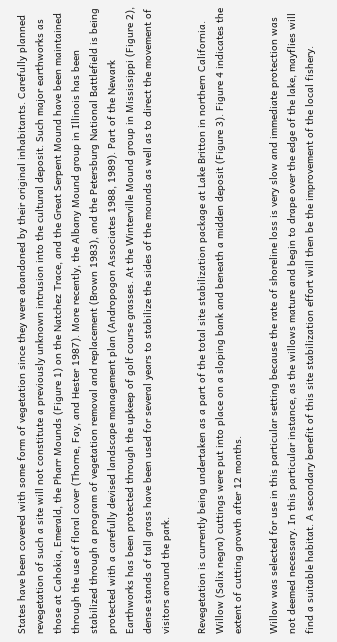States have been covered with some form of vegetation since they were abandoned by their original inhabitants. Carefully planned revegetation of such a site will not constitute a previously unknown intrusion into the cultural deposit. Such major earthworks as those at Cahokia, Emerald, the Pharr Mounds (Figure 1) on the Natchez Trace, and the Great Serpent Mound have been maintained through the use of floral cover (Thorne, Fay, and Hester 1987). More recently, the Albany Mound group in Illinois has been stabilized through a program of vegetation removal and replacement (Brown 1983), and the Petersburg National Battlefield is being protected with a carefully devised landscape management plan (Andropogon Associates 1988, 1989). Part of the Newark Earthworks has been protected through the upkeep of golf course grasses. At the Winterville Mound group in Mississippi (Figure 2), dense stands of tall grass have been used for several years to stabilize the sides of the mounds as well as to direct the movement of visitors around the park.

Revegetation is currently being undertaken as a part of the total site stabilization package at Lake Britton in northern California. Willow (Salix negra) cuttings were put into place on a sloping bank and beneath a midden deposit (Figure 3). Figure 4 indicates the extent of cutting growth after 12 months.

Willow was selected for use in this particular setting because the rate of shoreline loss is very slow and immediate protection was not deemed necessary. In this particular instance, as the willows mature and begin to drape over the edge of the lake, mayflies will find a suitable habitat. A secondary benefit of this site stabilization effort will then be the improvement of the local fishery.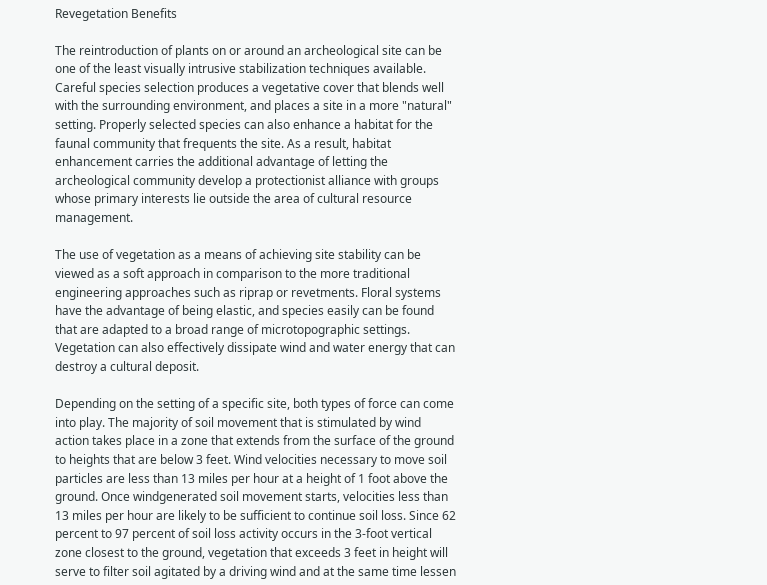Revegetation Benefits

The reintroduction of plants on or around an archeological site can be one of the least visually intrusive stabilization techniques available. Careful species selection produces a vegetative cover that blends well with the surrounding environment, and places a site in a more "natural" setting. Properly selected species can also enhance a habitat for the faunal community that frequents the site. As a result, habitat enhancement carries the additional advantage of letting the archeological community develop a protectionist alliance with groups whose primary interests lie outside the area of cultural resource management.

The use of vegetation as a means of achieving site stability can be viewed as a soft approach in comparison to the more traditional engineering approaches such as riprap or revetments. Floral systems have the advantage of being elastic, and species easily can be found that are adapted to a broad range of microtopographic settings. Vegetation can also effectively dissipate wind and water energy that can destroy a cultural deposit.

Depending on the setting of a specific site, both types of force can come into play. The majority of soil movement that is stimulated by wind action takes place in a zone that extends from the surface of the ground to heights that are below 3 feet. Wind velocities necessary to move soil particles are less than 13 miles per hour at a height of 1 foot above the ground. Once windgenerated soil movement starts, velocities less than 13 miles per hour are likely to be sufficient to continue soil loss. Since 62 percent to 97 percent of soil loss activity occurs in the 3-foot vertical zone closest to the ground, vegetation that exceeds 3 feet in height will serve to filter soil agitated by a driving wind and at the same time lessen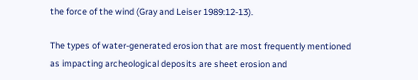the force of the wind (Gray and Leiser 1989:12-13).

The types of water-generated erosion that are most frequently mentioned as impacting archeological deposits are sheet erosion and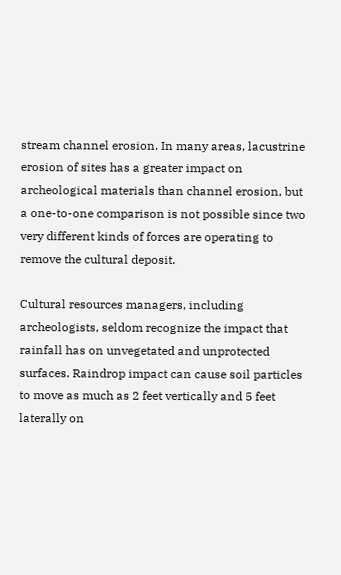stream channel erosion. In many areas, lacustrine erosion of sites has a greater impact on archeological materials than channel erosion, but a one-to-one comparison is not possible since two very different kinds of forces are operating to remove the cultural deposit.

Cultural resources managers, including archeologists, seldom recognize the impact that rainfall has on unvegetated and unprotected surfaces. Raindrop impact can cause soil particles to move as much as 2 feet vertically and 5 feet laterally on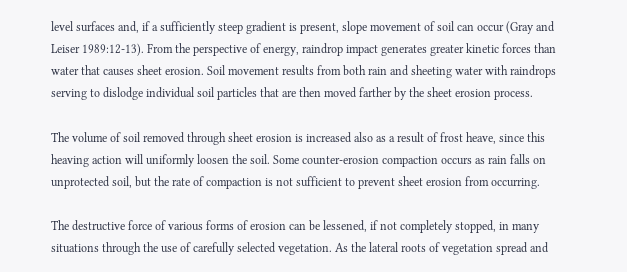level surfaces and, if a sufficiently steep gradient is present, slope movement of soil can occur (Gray and Leiser 1989:12-13). From the perspective of energy, raindrop impact generates greater kinetic forces than water that causes sheet erosion. Soil movement results from both rain and sheeting water with raindrops serving to dislodge individual soil particles that are then moved farther by the sheet erosion process.

The volume of soil removed through sheet erosion is increased also as a result of frost heave, since this heaving action will uniformly loosen the soil. Some counter-erosion compaction occurs as rain falls on unprotected soil, but the rate of compaction is not sufficient to prevent sheet erosion from occurring.

The destructive force of various forms of erosion can be lessened, if not completely stopped, in many situations through the use of carefully selected vegetation. As the lateral roots of vegetation spread and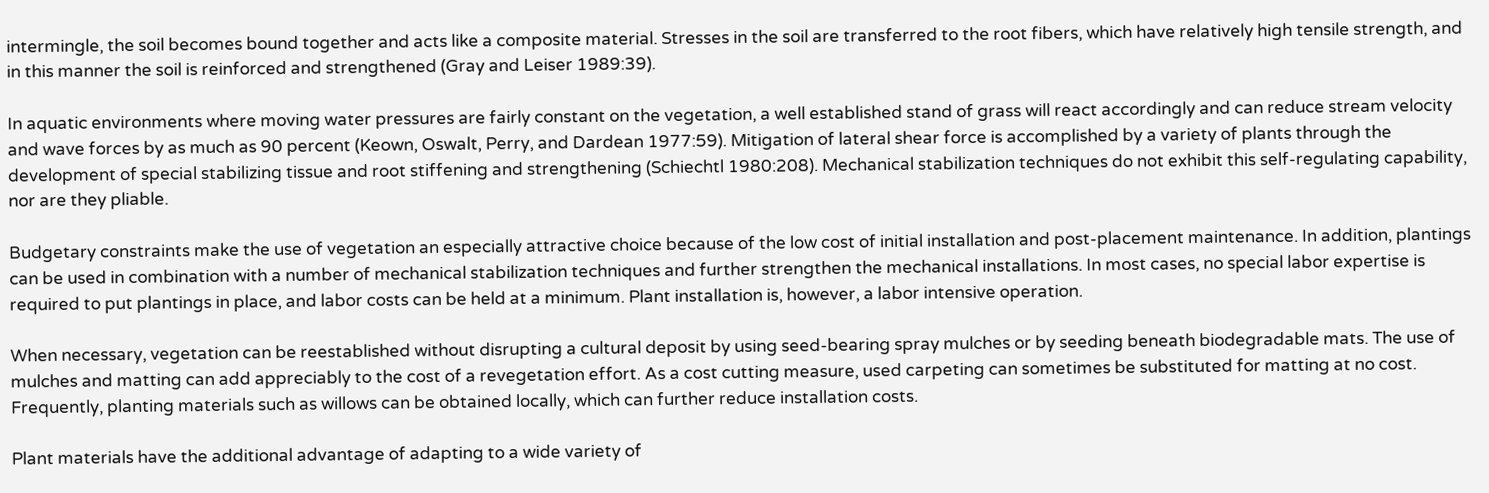intermingle, the soil becomes bound together and acts like a composite material. Stresses in the soil are transferred to the root fibers, which have relatively high tensile strength, and in this manner the soil is reinforced and strengthened (Gray and Leiser 1989:39).

In aquatic environments where moving water pressures are fairly constant on the vegetation, a well established stand of grass will react accordingly and can reduce stream velocity and wave forces by as much as 90 percent (Keown, Oswalt, Perry, and Dardean 1977:59). Mitigation of lateral shear force is accomplished by a variety of plants through the development of special stabilizing tissue and root stiffening and strengthening (Schiechtl 1980:208). Mechanical stabilization techniques do not exhibit this self-regulating capability, nor are they pliable.

Budgetary constraints make the use of vegetation an especially attractive choice because of the low cost of initial installation and post-placement maintenance. In addition, plantings can be used in combination with a number of mechanical stabilization techniques and further strengthen the mechanical installations. In most cases, no special labor expertise is required to put plantings in place, and labor costs can be held at a minimum. Plant installation is, however, a labor intensive operation.

When necessary, vegetation can be reestablished without disrupting a cultural deposit by using seed-bearing spray mulches or by seeding beneath biodegradable mats. The use of mulches and matting can add appreciably to the cost of a revegetation effort. As a cost cutting measure, used carpeting can sometimes be substituted for matting at no cost. Frequently, planting materials such as willows can be obtained locally, which can further reduce installation costs.

Plant materials have the additional advantage of adapting to a wide variety of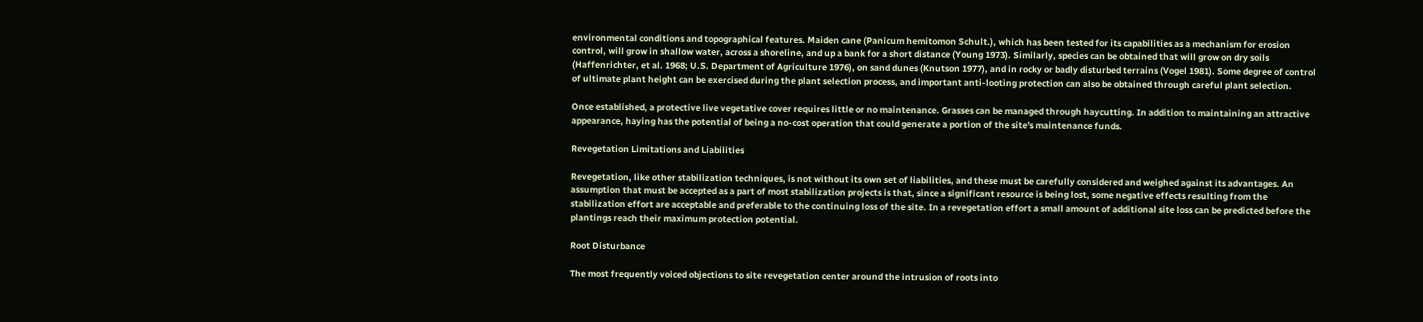environmental conditions and topographical features. Maiden cane (Panicum hemitomon Schult.), which has been tested for its capabilities as a mechanism for erosion control, will grow in shallow water, across a shoreline, and up a bank for a short distance (Young 1973). Similarly, species can be obtained that will grow on dry soils (Haffenrichter, et al. 1968; U.S. Department of Agriculture 1976), on sand dunes (Knutson 1977), and in rocky or badly disturbed terrains (Vogel 1981). Some degree of control of ultimate plant height can be exercised during the plant selection process, and important anti-looting protection can also be obtained through careful plant selection.

Once established, a protective live vegetative cover requires little or no maintenance. Grasses can be managed through haycutting. In addition to maintaining an attractive appearance, haying has the potential of being a no-cost operation that could generate a portion of the site's maintenance funds.

Revegetation Limitations and Liabilities

Revegetation, like other stabilization techniques, is not without its own set of liabilities, and these must be carefully considered and weighed against its advantages. An assumption that must be accepted as a part of most stabilization projects is that, since a significant resource is being lost, some negative effects resulting from the stabilization effort are acceptable and preferable to the continuing loss of the site. In a revegetation effort a small amount of additional site loss can be predicted before the plantings reach their maximum protection potential.

Root Disturbance

The most frequently voiced objections to site revegetation center around the intrusion of roots into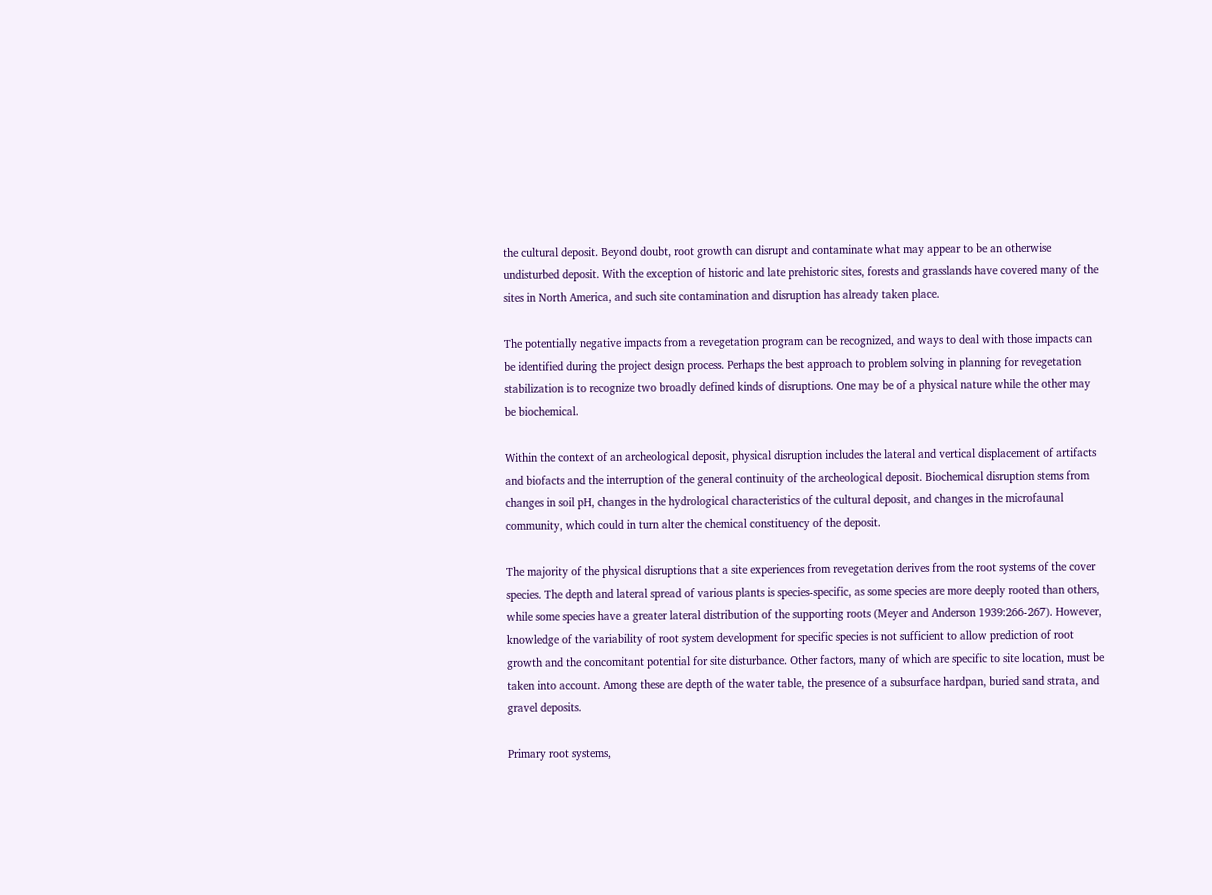the cultural deposit. Beyond doubt, root growth can disrupt and contaminate what may appear to be an otherwise undisturbed deposit. With the exception of historic and late prehistoric sites, forests and grasslands have covered many of the sites in North America, and such site contamination and disruption has already taken place.

The potentially negative impacts from a revegetation program can be recognized, and ways to deal with those impacts can be identified during the project design process. Perhaps the best approach to problem solving in planning for revegetation stabilization is to recognize two broadly defined kinds of disruptions. One may be of a physical nature while the other may be biochemical.

Within the context of an archeological deposit, physical disruption includes the lateral and vertical displacement of artifacts and biofacts and the interruption of the general continuity of the archeological deposit. Biochemical disruption stems from changes in soil pH, changes in the hydrological characteristics of the cultural deposit, and changes in the microfaunal community, which could in turn alter the chemical constituency of the deposit.

The majority of the physical disruptions that a site experiences from revegetation derives from the root systems of the cover species. The depth and lateral spread of various plants is species-specific, as some species are more deeply rooted than others, while some species have a greater lateral distribution of the supporting roots (Meyer and Anderson 1939:266-267). However, knowledge of the variability of root system development for specific species is not sufficient to allow prediction of root growth and the concomitant potential for site disturbance. Other factors, many of which are specific to site location, must be taken into account. Among these are depth of the water table, the presence of a subsurface hardpan, buried sand strata, and gravel deposits.

Primary root systems,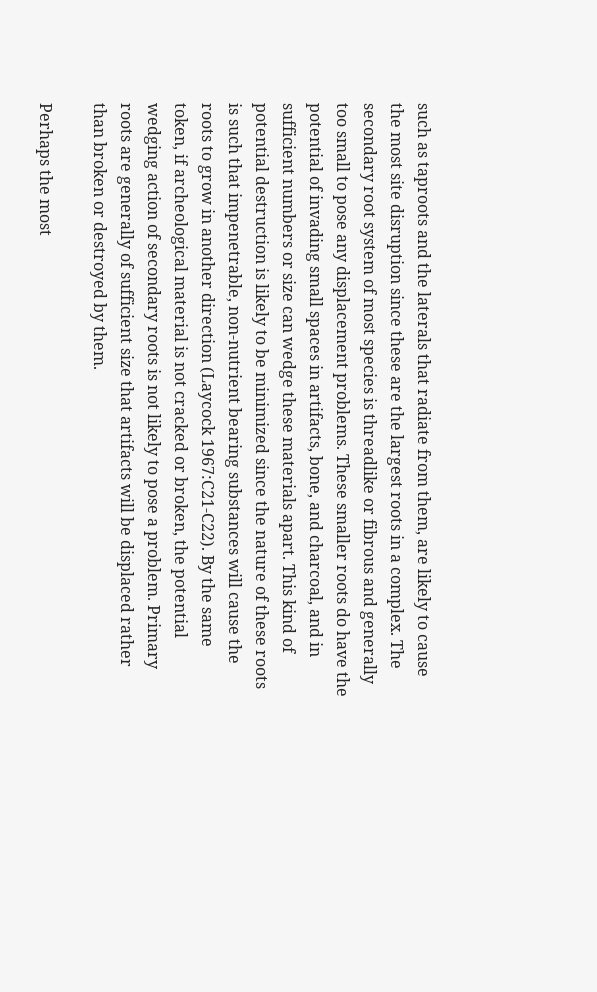such as taproots and the laterals that radiate from them, are likely to cause the most site disruption since these are the largest roots in a complex. The secondary root system of most species is threadlike or fibrous and generally too small to pose any displacement problems. These smaller roots do have the potential of invading small spaces in artifacts, bone, and charcoal, and in sufficient numbers or size can wedge these materials apart. This kind of potential destruction is likely to be minimized since the nature of these roots is such that impenetrable, non-nutrient bearing substances will cause the roots to grow in another direction (Laycock 1967:C21-C22). By the same token, if archeological material is not cracked or broken, the potential wedging action of secondary roots is not likely to pose a problem. Primary roots are generally of sufficient size that artifacts will be displaced rather than broken or destroyed by them.

Perhaps the most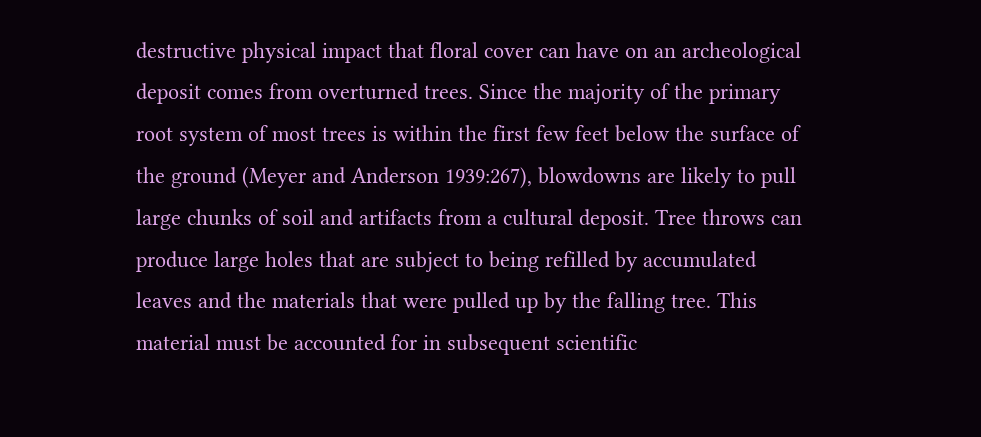destructive physical impact that floral cover can have on an archeological deposit comes from overturned trees. Since the majority of the primary root system of most trees is within the first few feet below the surface of the ground (Meyer and Anderson 1939:267), blowdowns are likely to pull large chunks of soil and artifacts from a cultural deposit. Tree throws can produce large holes that are subject to being refilled by accumulated leaves and the materials that were pulled up by the falling tree. This material must be accounted for in subsequent scientific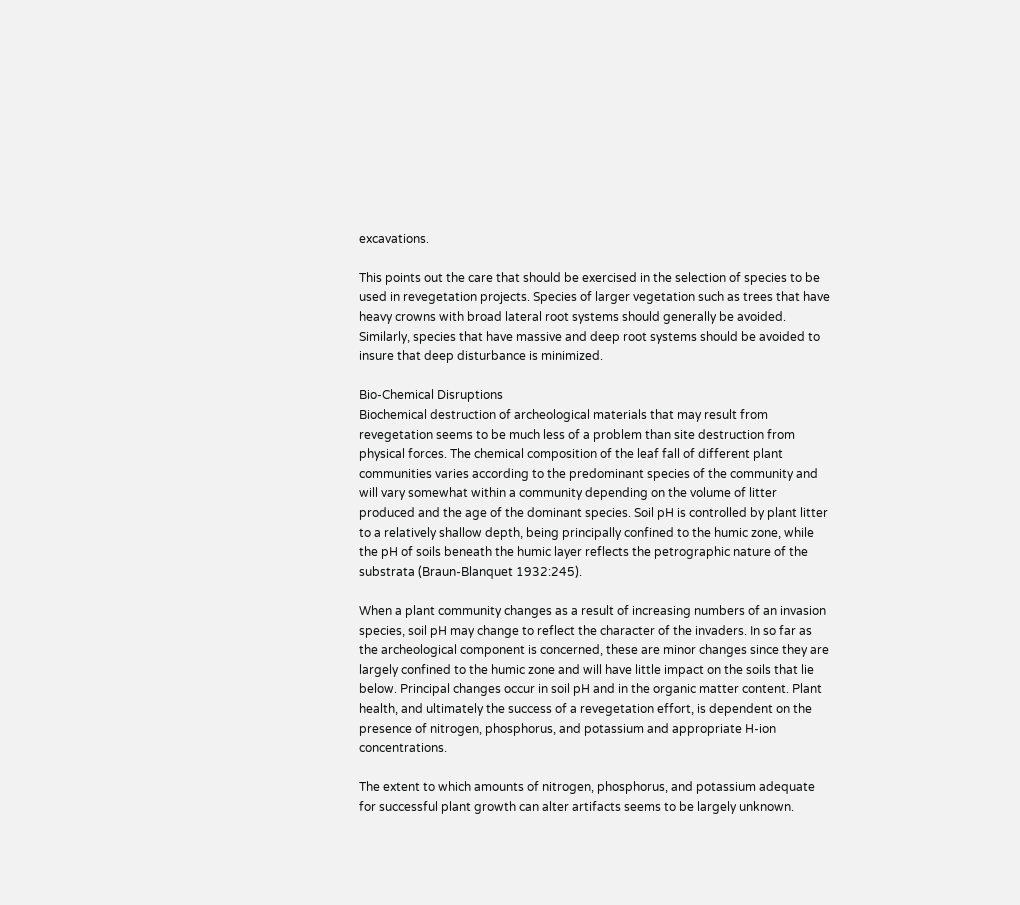excavations.

This points out the care that should be exercised in the selection of species to be used in revegetation projects. Species of larger vegetation such as trees that have heavy crowns with broad lateral root systems should generally be avoided. Similarly, species that have massive and deep root systems should be avoided to insure that deep disturbance is minimized.

Bio-Chemical Disruptions
Biochemical destruction of archeological materials that may result from revegetation seems to be much less of a problem than site destruction from physical forces. The chemical composition of the leaf fall of different plant communities varies according to the predominant species of the community and will vary somewhat within a community depending on the volume of litter produced and the age of the dominant species. Soil pH is controlled by plant litter to a relatively shallow depth, being principally confined to the humic zone, while the pH of soils beneath the humic layer reflects the petrographic nature of the substrata (Braun-Blanquet 1932:245).

When a plant community changes as a result of increasing numbers of an invasion species, soil pH may change to reflect the character of the invaders. In so far as the archeological component is concerned, these are minor changes since they are largely confined to the humic zone and will have little impact on the soils that lie below. Principal changes occur in soil pH and in the organic matter content. Plant health, and ultimately the success of a revegetation effort, is dependent on the presence of nitrogen, phosphorus, and potassium and appropriate H-ion concentrations.

The extent to which amounts of nitrogen, phosphorus, and potassium adequate for successful plant growth can alter artifacts seems to be largely unknown.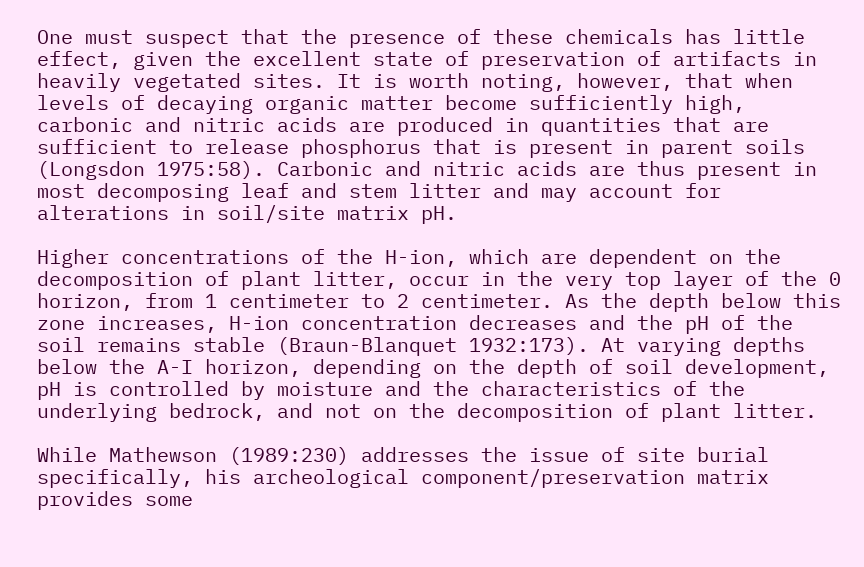One must suspect that the presence of these chemicals has little effect, given the excellent state of preservation of artifacts in heavily vegetated sites. It is worth noting, however, that when levels of decaying organic matter become sufficiently high, carbonic and nitric acids are produced in quantities that are sufficient to release phosphorus that is present in parent soils (Longsdon 1975:58). Carbonic and nitric acids are thus present in most decomposing leaf and stem litter and may account for alterations in soil/site matrix pH.

Higher concentrations of the H-ion, which are dependent on the decomposition of plant litter, occur in the very top layer of the 0 horizon, from 1 centimeter to 2 centimeter. As the depth below this zone increases, H-ion concentration decreases and the pH of the soil remains stable (Braun-Blanquet 1932:173). At varying depths below the A-I horizon, depending on the depth of soil development, pH is controlled by moisture and the characteristics of the underlying bedrock, and not on the decomposition of plant litter.

While Mathewson (1989:230) addresses the issue of site burial specifically, his archeological component/preservation matrix provides some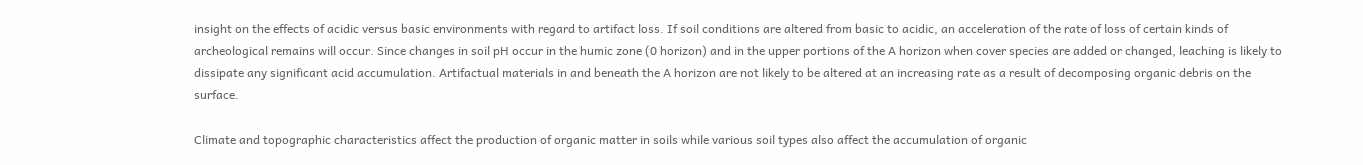insight on the effects of acidic versus basic environments with regard to artifact loss. If soil conditions are altered from basic to acidic, an acceleration of the rate of loss of certain kinds of archeological remains will occur. Since changes in soil pH occur in the humic zone (0 horizon) and in the upper portions of the A horizon when cover species are added or changed, leaching is likely to dissipate any significant acid accumulation. Artifactual materials in and beneath the A horizon are not likely to be altered at an increasing rate as a result of decomposing organic debris on the surface.

Climate and topographic characteristics affect the production of organic matter in soils while various soil types also affect the accumulation of organic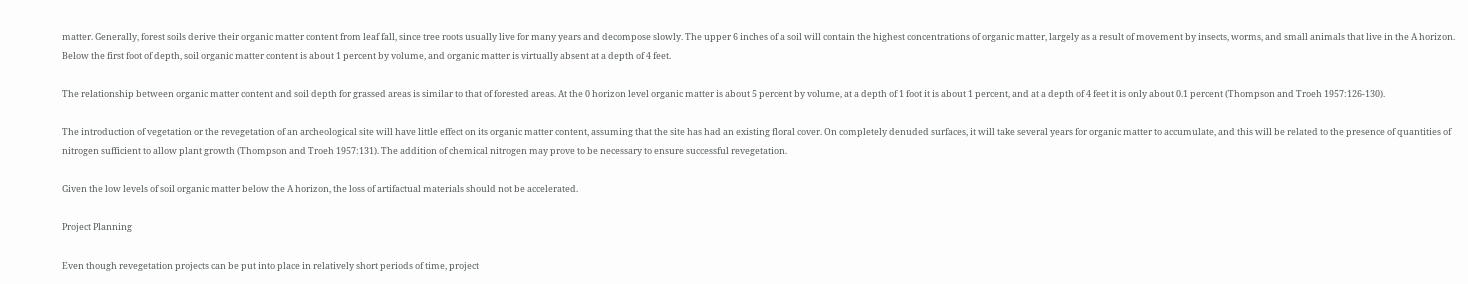matter. Generally, forest soils derive their organic matter content from leaf fall, since tree roots usually live for many years and decompose slowly. The upper 6 inches of a soil will contain the highest concentrations of organic matter, largely as a result of movement by insects, worms, and small animals that live in the A horizon. Below the first foot of depth, soil organic matter content is about 1 percent by volume, and organic matter is virtually absent at a depth of 4 feet.

The relationship between organic matter content and soil depth for grassed areas is similar to that of forested areas. At the 0 horizon level organic matter is about 5 percent by volume, at a depth of 1 foot it is about 1 percent, and at a depth of 4 feet it is only about 0.1 percent (Thompson and Troeh 1957:126-130).

The introduction of vegetation or the revegetation of an archeological site will have little effect on its organic matter content, assuming that the site has had an existing floral cover. On completely denuded surfaces, it will take several years for organic matter to accumulate, and this will be related to the presence of quantities of nitrogen sufficient to allow plant growth (Thompson and Troeh 1957:131). The addition of chemical nitrogen may prove to be necessary to ensure successful revegetation.

Given the low levels of soil organic matter below the A horizon, the loss of artifactual materials should not be accelerated.

Project Planning

Even though revegetation projects can be put into place in relatively short periods of time, project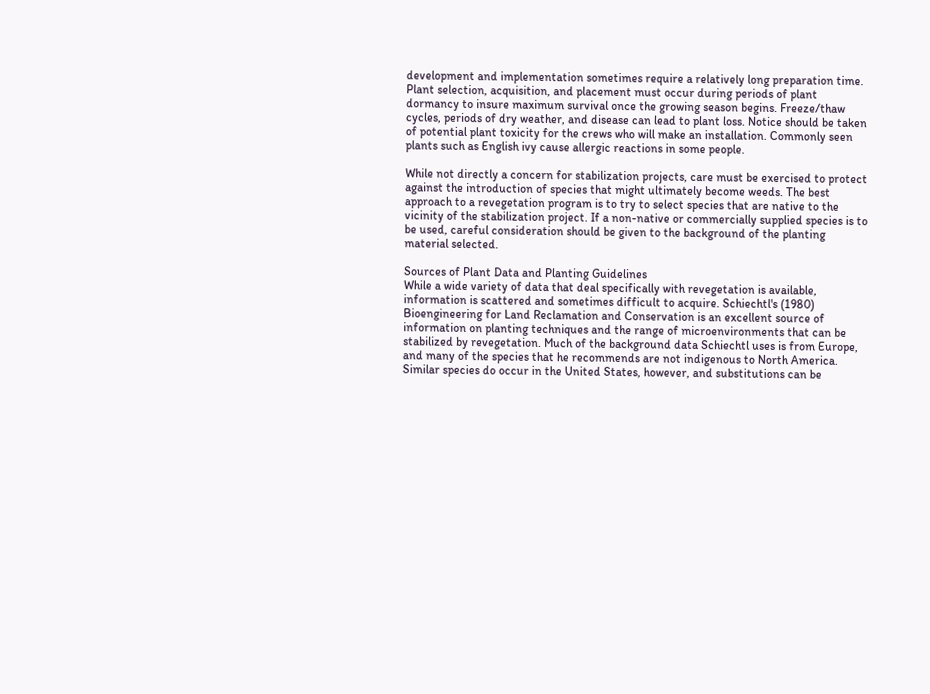development and implementation sometimes require a relatively long preparation time. Plant selection, acquisition, and placement must occur during periods of plant dormancy to insure maximum survival once the growing season begins. Freeze/thaw cycles, periods of dry weather, and disease can lead to plant loss. Notice should be taken of potential plant toxicity for the crews who will make an installation. Commonly seen plants such as English ivy cause allergic reactions in some people.

While not directly a concern for stabilization projects, care must be exercised to protect against the introduction of species that might ultimately become weeds. The best approach to a revegetation program is to try to select species that are native to the vicinity of the stabilization project. If a non-native or commercially supplied species is to be used, careful consideration should be given to the background of the planting material selected.

Sources of Plant Data and Planting Guidelines
While a wide variety of data that deal specifically with revegetation is available, information is scattered and sometimes difficult to acquire. Schiechtl's (1980) Bioengineering for Land Reclamation and Conservation is an excellent source of information on planting techniques and the range of microenvironments that can be stabilized by revegetation. Much of the background data Schiechtl uses is from Europe, and many of the species that he recommends are not indigenous to North America. Similar species do occur in the United States, however, and substitutions can be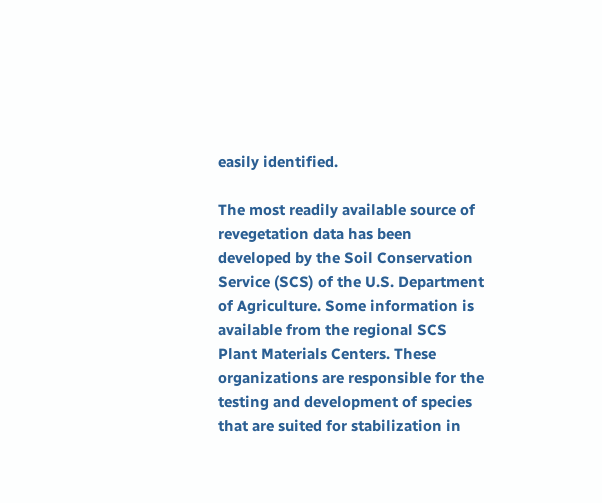easily identified.

The most readily available source of revegetation data has been developed by the Soil Conservation Service (SCS) of the U.S. Department of Agriculture. Some information is available from the regional SCS Plant Materials Centers. These organizations are responsible for the testing and development of species that are suited for stabilization in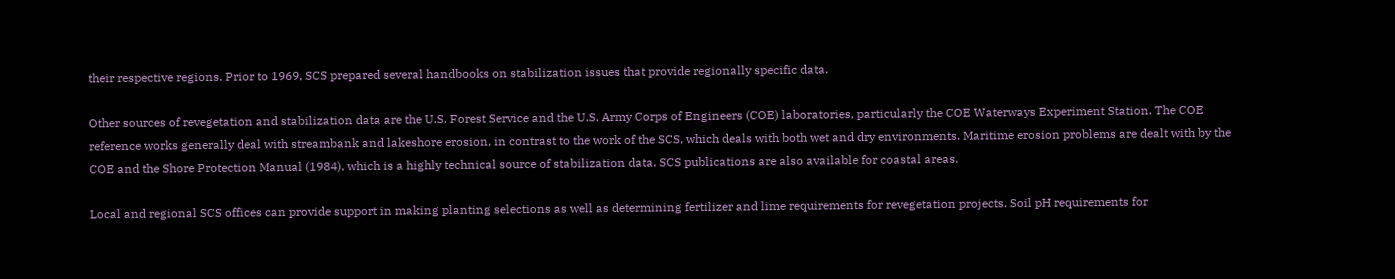their respective regions. Prior to 1969, SCS prepared several handbooks on stabilization issues that provide regionally specific data.

Other sources of revegetation and stabilization data are the U.S. Forest Service and the U.S. Army Corps of Engineers (COE) laboratories, particularly the COE Waterways Experiment Station. The COE reference works generally deal with streambank and lakeshore erosion, in contrast to the work of the SCS, which deals with both wet and dry environments. Maritime erosion problems are dealt with by the COE and the Shore Protection Manual (1984), which is a highly technical source of stabilization data. SCS publications are also available for coastal areas.

Local and regional SCS offices can provide support in making planting selections as well as determining fertilizer and lime requirements for revegetation projects. Soil pH requirements for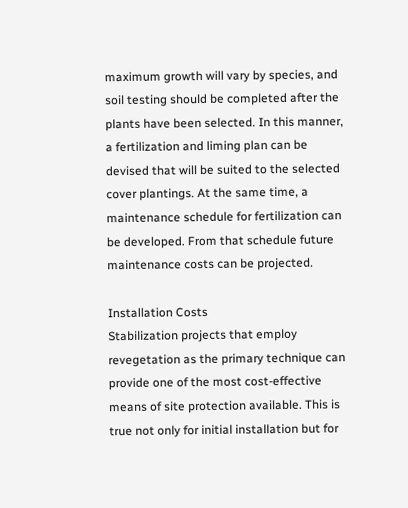maximum growth will vary by species, and soil testing should be completed after the plants have been selected. In this manner, a fertilization and liming plan can be devised that will be suited to the selected cover plantings. At the same time, a maintenance schedule for fertilization can be developed. From that schedule future maintenance costs can be projected.

Installation Costs
Stabilization projects that employ revegetation as the primary technique can provide one of the most cost-effective means of site protection available. This is true not only for initial installation but for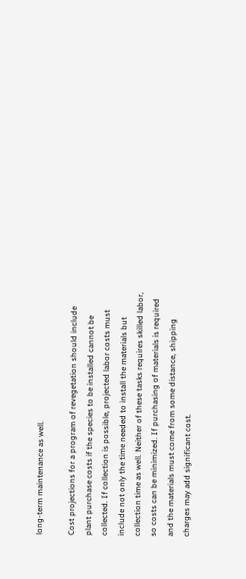long-term maintenance as well.

Cost projections for a program of revegetation should include plant purchase costs if the species to be installed cannot be collected. If collection is possible, projected labor costs must include not only the time needed to install the materials but collection time as well. Neither of these tasks requires skilled labor, so costs can be minimized. If purchasing of materials is required and the materials must come from some distance, shipping charges may add significant cost.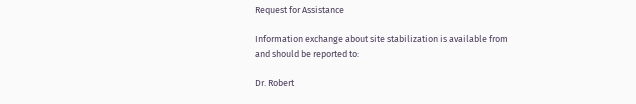Request for Assistance

Information exchange about site stabilization is available from and should be reported to:

Dr. Robert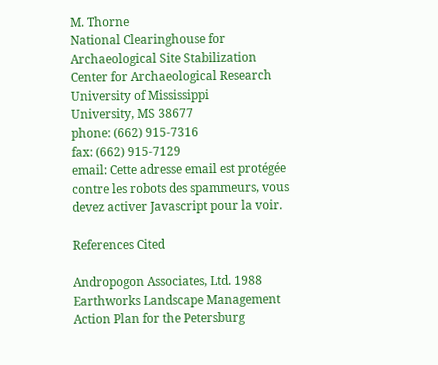M. Thorne
National Clearinghouse for Archaeological Site Stabilization
Center for Archaeological Research
University of Mississippi
University, MS 38677
phone: (662) 915-7316
fax: (662) 915-7129
email: Cette adresse email est protégée contre les robots des spammeurs, vous devez activer Javascript pour la voir.

References Cited

Andropogon Associates, Ltd. 1988 Earthworks Landscape Management Action Plan for the Petersburg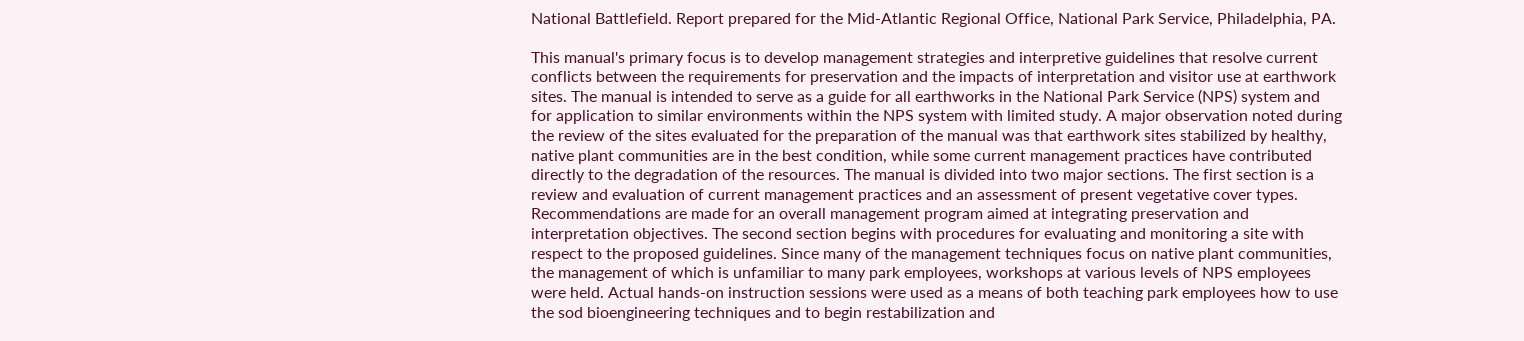National Battlefield. Report prepared for the Mid-Atlantic Regional Office, National Park Service, Philadelphia, PA.

This manual's primary focus is to develop management strategies and interpretive guidelines that resolve current conflicts between the requirements for preservation and the impacts of interpretation and visitor use at earthwork sites. The manual is intended to serve as a guide for all earthworks in the National Park Service (NPS) system and for application to similar environments within the NPS system with limited study. A major observation noted during the review of the sites evaluated for the preparation of the manual was that earthwork sites stabilized by healthy, native plant communities are in the best condition, while some current management practices have contributed directly to the degradation of the resources. The manual is divided into two major sections. The first section is a review and evaluation of current management practices and an assessment of present vegetative cover types. Recommendations are made for an overall management program aimed at integrating preservation and interpretation objectives. The second section begins with procedures for evaluating and monitoring a site with respect to the proposed guidelines. Since many of the management techniques focus on native plant communities, the management of which is unfamiliar to many park employees, workshops at various levels of NPS employees were held. Actual hands-on instruction sessions were used as a means of both teaching park employees how to use the sod bioengineering techniques and to begin restabilization and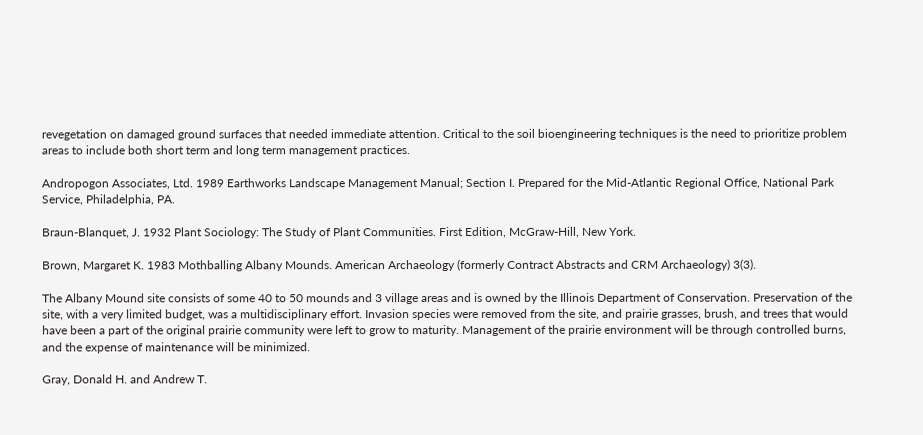revegetation on damaged ground surfaces that needed immediate attention. Critical to the soil bioengineering techniques is the need to prioritize problem areas to include both short term and long term management practices.

Andropogon Associates, Ltd. 1989 Earthworks Landscape Management Manual; Section I. Prepared for the Mid-Atlantic Regional Office, National Park Service, Philadelphia, PA.

Braun-Blanquet, J. 1932 Plant Sociology: The Study of Plant Communities. First Edition, McGraw-Hill, New York.

Brown, Margaret K. 1983 Mothballing Albany Mounds. American Archaeology (formerly Contract Abstracts and CRM Archaeology) 3(3).

The Albany Mound site consists of some 40 to 50 mounds and 3 village areas and is owned by the Illinois Department of Conservation. Preservation of the site, with a very limited budget, was a multidisciplinary effort. Invasion species were removed from the site, and prairie grasses, brush, and trees that would have been a part of the original prairie community were left to grow to maturity. Management of the prairie environment will be through controlled burns, and the expense of maintenance will be minimized.

Gray, Donald H. and Andrew T.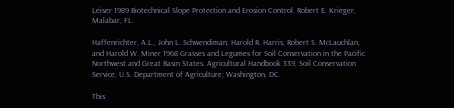Leiser 1989 Biotechnical Slope Protection and Erosion Control. Robert E. Krieger, Malabar, FL.

Haffenrichter, A.L., John L. Schwendiman, Harold R. Harris, Robert S. McLauchlan, and Harold W. Miner 1968 Grasses and Legumes for Soil Conservation in the Pacific Northwest and Great Basin States. Agricultural Handbook 339, Soil Conservation Service, U.S. Department of Agriculture, Washington, DC.

This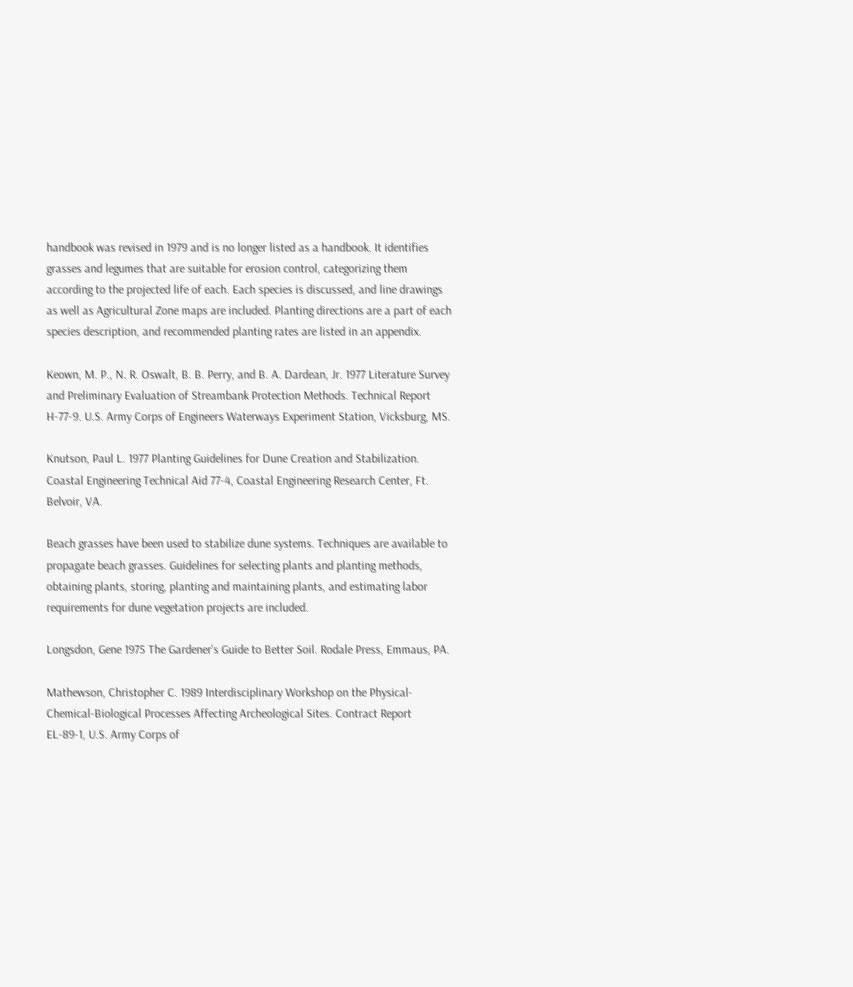handbook was revised in 1979 and is no longer listed as a handbook. It identifies grasses and legumes that are suitable for erosion control, categorizing them according to the projected life of each. Each species is discussed, and line drawings as well as Agricultural Zone maps are included. Planting directions are a part of each species description, and recommended planting rates are listed in an appendix.

Keown, M. P., N. R. Oswalt, B. B. Perry, and B. A. Dardean, Jr. 1977 Literature Survey and Preliminary Evaluation of Streambank Protection Methods. Technical Report H-77-9. U.S. Army Corps of Engineers Waterways Experiment Station, Vicksburg, MS.

Knutson, Paul L. 1977 Planting Guidelines for Dune Creation and Stabilization. Coastal Engineering Technical Aid 77-4, Coastal Engineering Research Center, Ft. Belvoir, VA.

Beach grasses have been used to stabilize dune systems. Techniques are available to propagate beach grasses. Guidelines for selecting plants and planting methods, obtaining plants, storing, planting and maintaining plants, and estimating labor requirements for dune vegetation projects are included.

Longsdon, Gene 1975 The Gardener's Guide to Better Soil. Rodale Press, Emmaus, PA.

Mathewson, Christopher C. 1989 Interdisciplinary Workshop on the Physical-Chemical-Biological Processes Affecting Archeological Sites. Contract Report EL-89-1, U.S. Army Corps of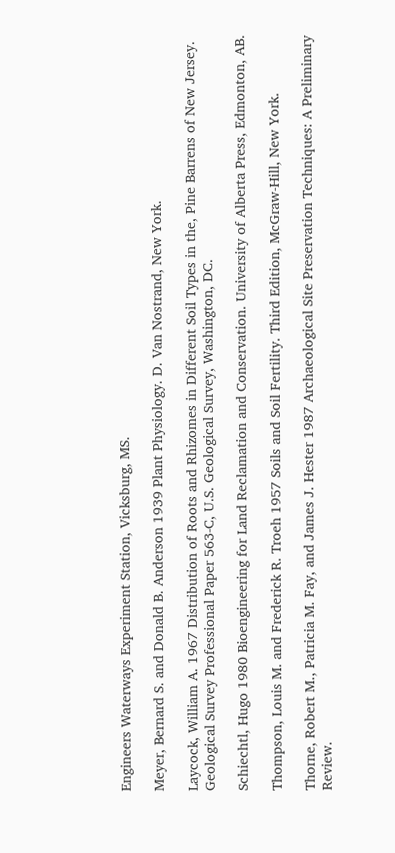Engineers Waterways Experiment Station, Vicksburg, MS.

Meyer, Bernard S. and Donald B. Anderson 1939 Plant Physiology. D. Van Nostrand, New York.

Laycock, William A. 1967 Distribution of Roots and Rhizomes in Different Soil Types in the, Pine Barrens of New Jersey. Geological Survey Professional Paper 563-C, U.S. Geological Survey, Washington, DC.

Schiechtl, Hugo 1980 Bioengineering for Land Reclamation and Conservation. University of Alberta Press, Edmonton, AB.

Thompson, Louis M. and Frederick R. Troeh 1957 Soils and Soil Fertility. Third Edition, McGraw-Hill, New York.

Thorne, Robert M., Patricia M. Fay, and James J. Hester 1987 Archaeological Site Preservation Techniques: A Preliminary Review.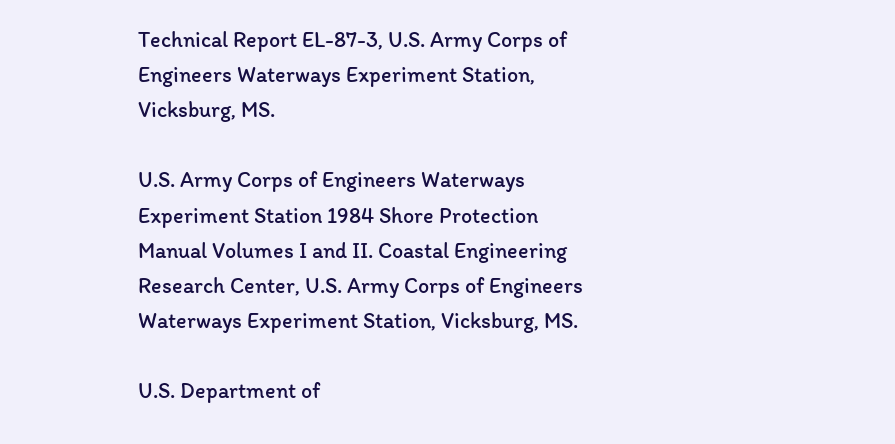Technical Report EL-87-3, U.S. Army Corps of Engineers Waterways Experiment Station, Vicksburg, MS.

U.S. Army Corps of Engineers Waterways Experiment Station 1984 Shore Protection Manual Volumes I and II. Coastal Engineering Research Center, U.S. Army Corps of Engineers Waterways Experiment Station, Vicksburg, MS.

U.S. Department of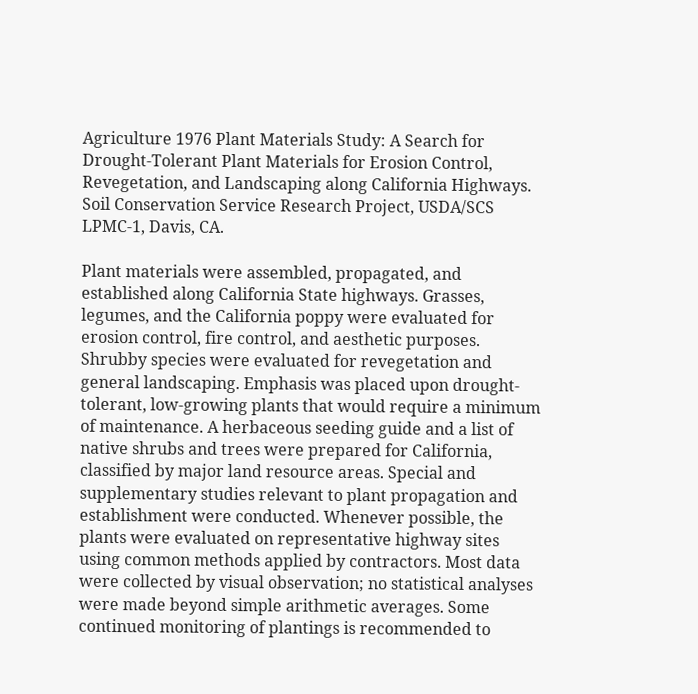Agriculture 1976 Plant Materials Study: A Search for Drought-Tolerant Plant Materials for Erosion Control, Revegetation, and Landscaping along California Highways. Soil Conservation Service Research Project, USDA/SCS LPMC-1, Davis, CA.

Plant materials were assembled, propagated, and established along California State highways. Grasses, legumes, and the California poppy were evaluated for erosion control, fire control, and aesthetic purposes. Shrubby species were evaluated for revegetation and general landscaping. Emphasis was placed upon drought-tolerant, low-growing plants that would require a minimum of maintenance. A herbaceous seeding guide and a list of native shrubs and trees were prepared for California, classified by major land resource areas. Special and supplementary studies relevant to plant propagation and establishment were conducted. Whenever possible, the plants were evaluated on representative highway sites using common methods applied by contractors. Most data were collected by visual observation; no statistical analyses were made beyond simple arithmetic averages. Some continued monitoring of plantings is recommended to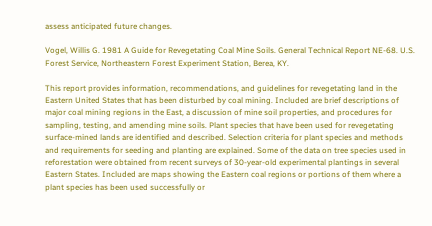assess anticipated future changes.

Vogel, Willis G. 1981 A Guide for Revegetating Coal Mine Soils. General Technical Report NE-68. U.S. Forest Service, Northeastern Forest Experiment Station, Berea, KY.

This report provides information, recommendations, and guidelines for revegetating land in the Eastern United States that has been disturbed by coal mining. Included are brief descriptions of major coal mining regions in the East, a discussion of mine soil properties, and procedures for sampling, testing, and amending mine soils. Plant species that have been used for revegetating surface-mined lands are identified and described. Selection criteria for plant species and methods and requirements for seeding and planting are explained. Some of the data on tree species used in reforestation were obtained from recent surveys of 30-year-old experimental plantings in several Eastern States. Included are maps showing the Eastern coal regions or portions of them where a plant species has been used successfully or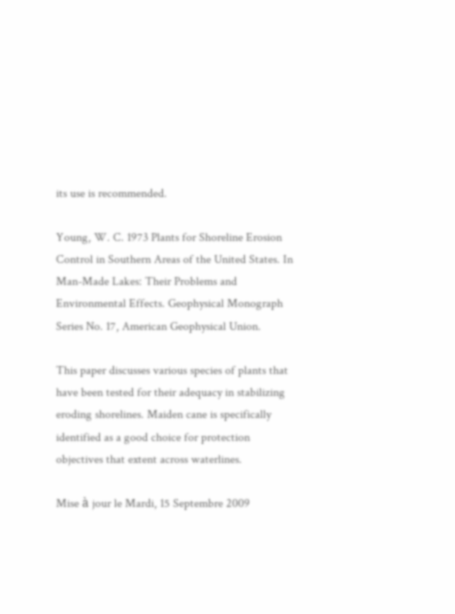its use is recommended.

Young, W. C. 1973 Plants for Shoreline Erosion Control in Southern Areas of the United States. In Man-Made Lakes: Their Problems and Environmental Effects. Geophysical Monograph Series No. 17, American Geophysical Union.

This paper discusses various species of plants that have been tested for their adequacy in stabilizing eroding shorelines. Maiden cane is specifically identified as a good choice for protection objectives that extent across waterlines.

Mise à jour le Mardi, 15 Septembre 2009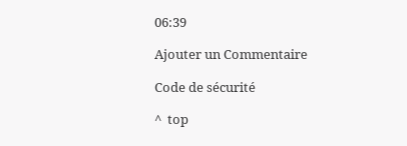06:39

Ajouter un Commentaire

Code de sécurité

^  top